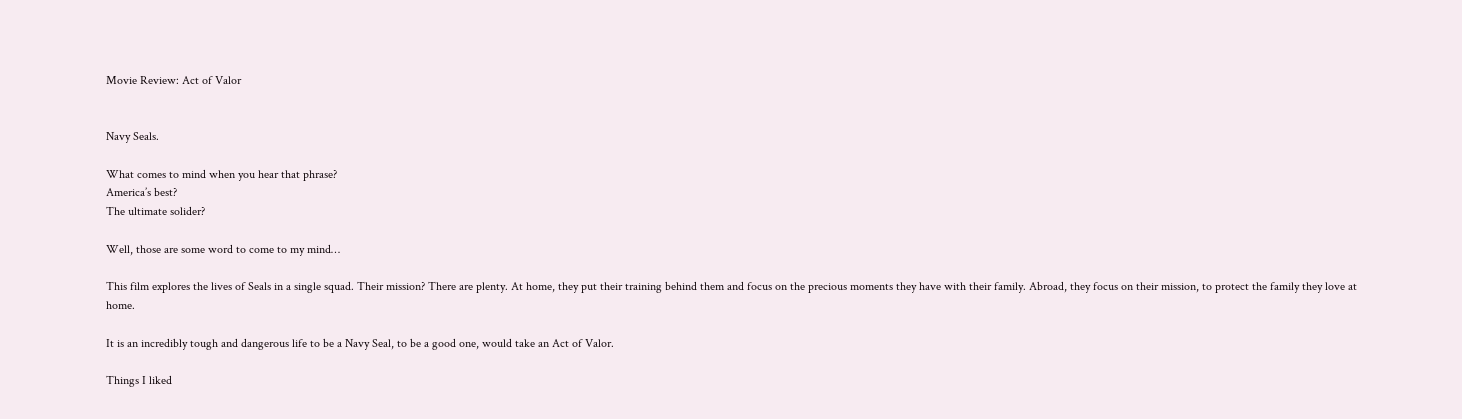Movie Review: Act of Valor


Navy Seals.

What comes to mind when you hear that phrase?
America’s best?
The ultimate solider?

Well, those are some word to come to my mind…

This film explores the lives of Seals in a single squad. Their mission? There are plenty. At home, they put their training behind them and focus on the precious moments they have with their family. Abroad, they focus on their mission, to protect the family they love at home.

It is an incredibly tough and dangerous life to be a Navy Seal, to be a good one, would take an Act of Valor.

Things I liked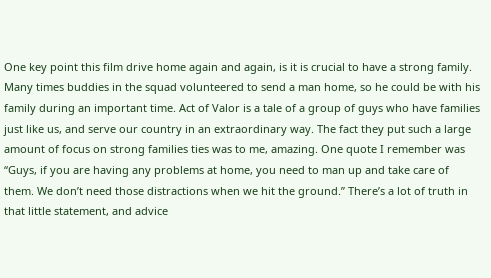One key point this film drive home again and again, is it is crucial to have a strong family. Many times buddies in the squad volunteered to send a man home, so he could be with his family during an important time. Act of Valor is a tale of a group of guys who have families just like us, and serve our country in an extraordinary way. The fact they put such a large amount of focus on strong families ties was to me, amazing. One quote I remember was “Guys, if you are having any problems at home, you need to man up and take care of them. We don’t need those distractions when we hit the ground.” There’s a lot of truth in that little statement, and advice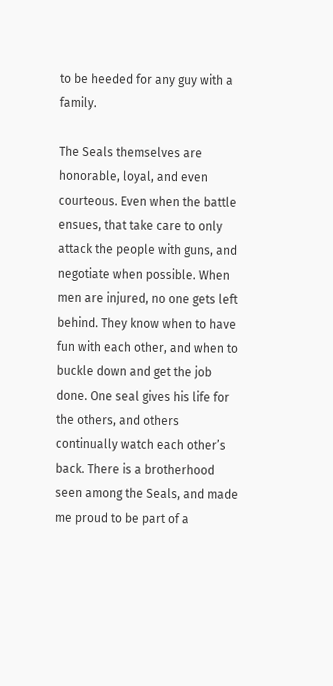to be heeded for any guy with a family.

The Seals themselves are honorable, loyal, and even courteous. Even when the battle ensues, that take care to only attack the people with guns, and negotiate when possible. When men are injured, no one gets left behind. They know when to have fun with each other, and when to buckle down and get the job done. One seal gives his life for the others, and others continually watch each other’s back. There is a brotherhood seen among the Seals, and made me proud to be part of a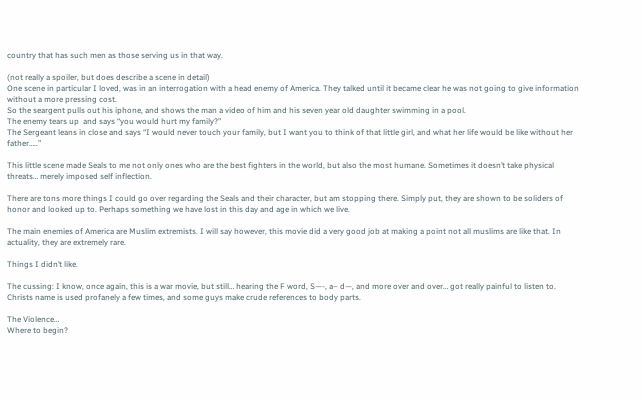country that has such men as those serving us in that way.

(not really a spoiler, but does describe a scene in detail)
One scene in particular I loved, was in an interrogation with a head enemy of America. They talked until it became clear he was not going to give information without a more pressing cost.
So the seargent pulls out his iphone, and shows the man a video of him and his seven year old daughter swimming in a pool.
The enemy tears up  and says “you would hurt my family?”
The Sergeant leans in close and says “I would never touch your family, but I want you to think of that little girl, and what her life would be like without her father…..”

This little scene made Seals to me not only ones who are the best fighters in the world, but also the most humane. Sometimes it doesn’t take physical threats… merely imposed self inflection.

There are tons more things I could go over regarding the Seals and their character, but am stopping there. Simply put, they are shown to be soliders of honor and looked up to. Perhaps something we have lost in this day and age in which we live.

The main enemies of America are Muslim extremists. I will say however, this movie did a very good job at making a point not all muslims are like that. In actuality, they are extremely rare.

Things I didn’t like.

The cussing: I know, once again, this is a war movie, but still… hearing the F word, S—-, a– d—, and more over and over… got really painful to listen to. Christs name is used profanely a few times, and some guys make crude references to body parts.

The Violence…
Where to begin?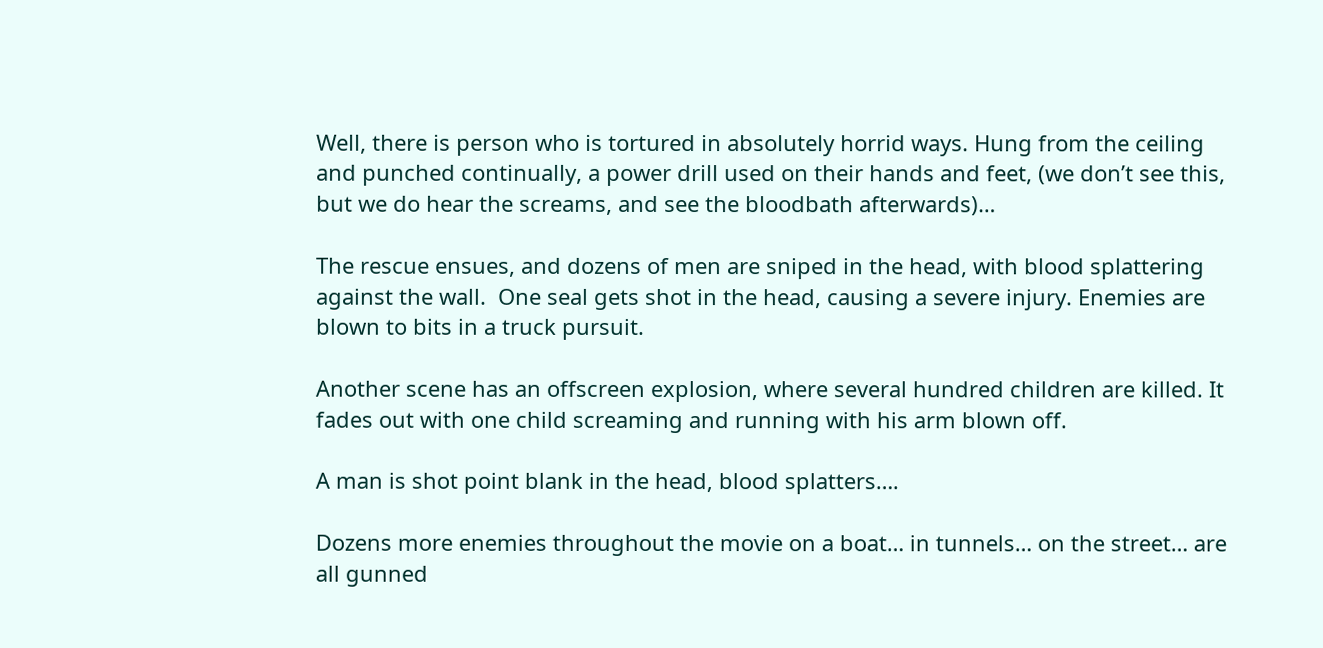Well, there is person who is tortured in absolutely horrid ways. Hung from the ceiling and punched continually, a power drill used on their hands and feet, (we don’t see this, but we do hear the screams, and see the bloodbath afterwards)…

The rescue ensues, and dozens of men are sniped in the head, with blood splattering against the wall.  One seal gets shot in the head, causing a severe injury. Enemies are blown to bits in a truck pursuit.

Another scene has an offscreen explosion, where several hundred children are killed. It fades out with one child screaming and running with his arm blown off.

A man is shot point blank in the head, blood splatters….

Dozens more enemies throughout the movie on a boat… in tunnels… on the street… are all gunned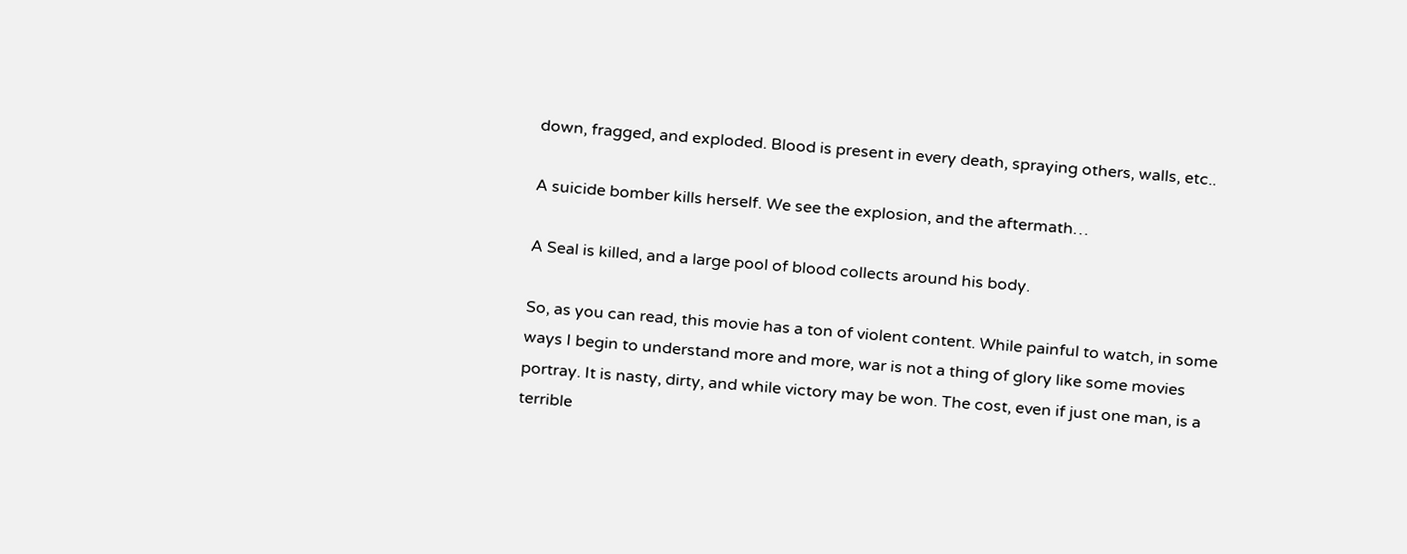down, fragged, and exploded. Blood is present in every death, spraying others, walls, etc..

A suicide bomber kills herself. We see the explosion, and the aftermath…

A Seal is killed, and a large pool of blood collects around his body.

So, as you can read, this movie has a ton of violent content. While painful to watch, in some ways I begin to understand more and more, war is not a thing of glory like some movies portray. It is nasty, dirty, and while victory may be won. The cost, even if just one man, is a terrible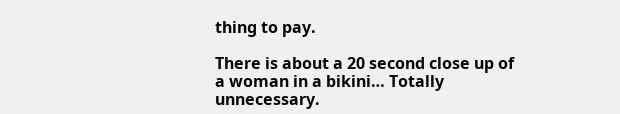thing to pay.

There is about a 20 second close up of a woman in a bikini… Totally unnecessary.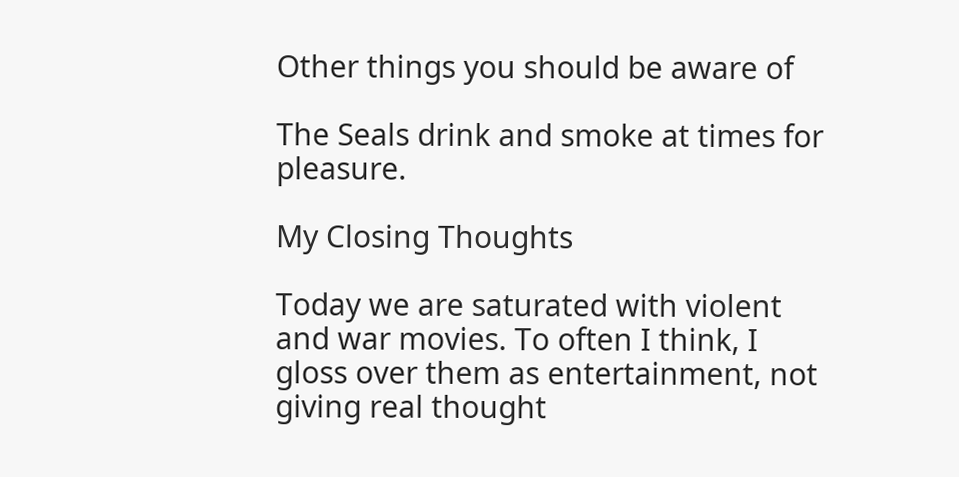Other things you should be aware of

The Seals drink and smoke at times for pleasure.

My Closing Thoughts

Today we are saturated with violent and war movies. To often I think, I gloss over them as entertainment, not giving real thought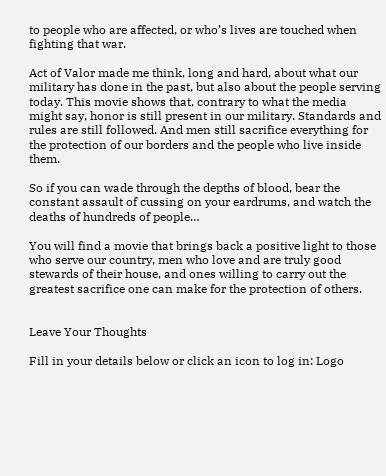to people who are affected, or who’s lives are touched when fighting that war.

Act of Valor made me think, long and hard, about what our military has done in the past, but also about the people serving today. This movie shows that, contrary to what the media might say, honor is still present in our military. Standards and rules are still followed. And men still sacrifice everything for the protection of our borders and the people who live inside them.

So if you can wade through the depths of blood, bear the constant assault of cussing on your eardrums, and watch the deaths of hundreds of people…

You will find a movie that brings back a positive light to those who serve our country, men who love and are truly good stewards of their house, and ones willing to carry out the greatest sacrifice one can make for the protection of others.


Leave Your Thoughts

Fill in your details below or click an icon to log in: Logo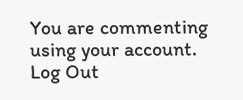You are commenting using your account. Log Out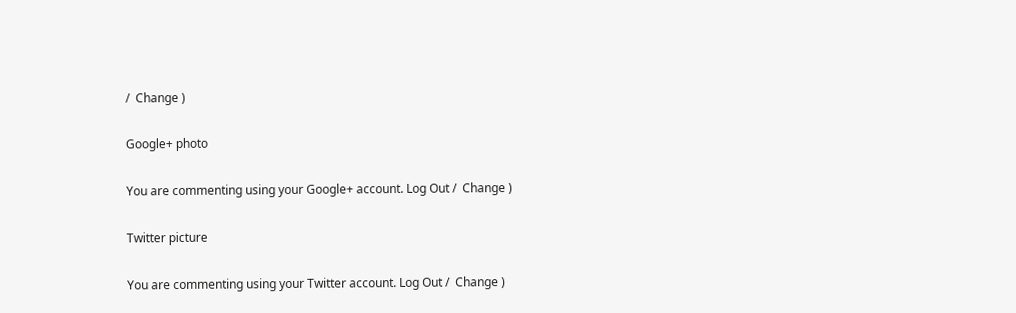/  Change )

Google+ photo

You are commenting using your Google+ account. Log Out /  Change )

Twitter picture

You are commenting using your Twitter account. Log Out /  Change )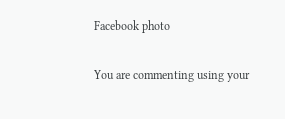Facebook photo

You are commenting using your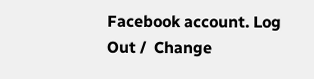Facebook account. Log Out /  Change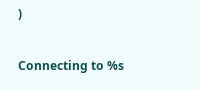)


Connecting to %s